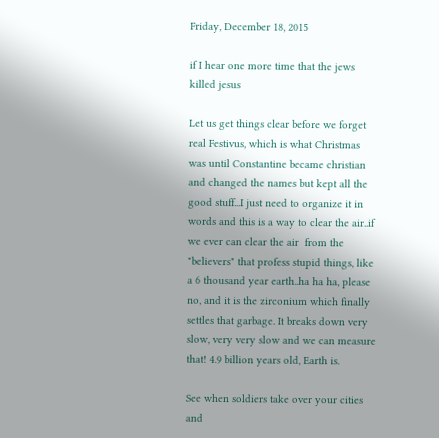Friday, December 18, 2015

if I hear one more time that the jews killed jesus

Let us get things clear before we forget real Festivus, which is what Christmas  was until Constantine became christian and changed the names but kept all the good stuff...I just need to organize it in words and this is a way to clear the air..if we ever can clear the air  from the "believers" that profess stupid things, like a 6 thousand year earth..ha ha ha, please no, and it is the zirconium which finally settles that garbage. It breaks down very slow, very very slow and we can measure that! 4.9 billion years old, Earth is.

See when soldiers take over your cities and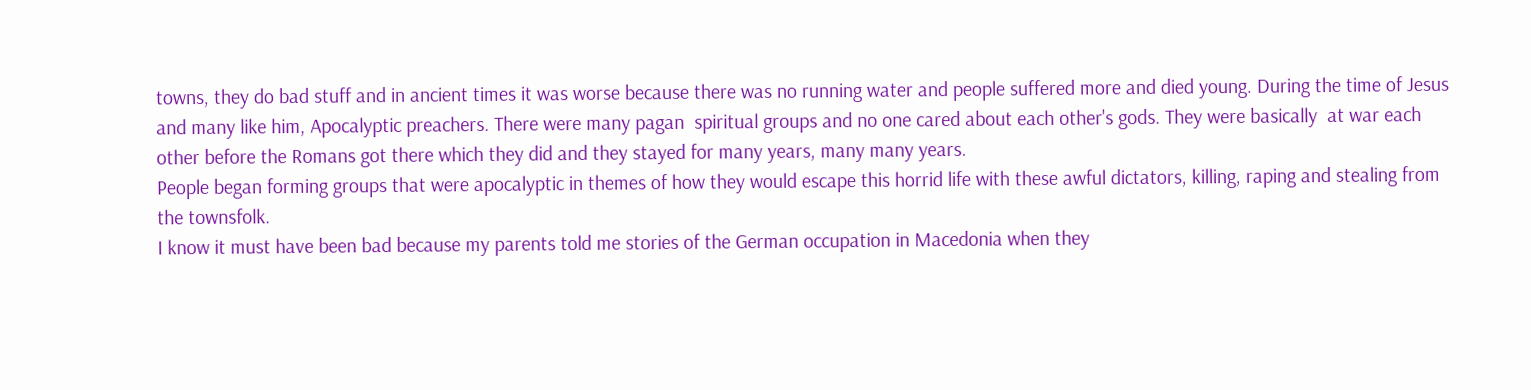towns, they do bad stuff and in ancient times it was worse because there was no running water and people suffered more and died young. During the time of Jesus and many like him, Apocalyptic preachers. There were many pagan  spiritual groups and no one cared about each other's gods. They were basically  at war each other before the Romans got there which they did and they stayed for many years, many many years.
People began forming groups that were apocalyptic in themes of how they would escape this horrid life with these awful dictators, killing, raping and stealing from the townsfolk.
I know it must have been bad because my parents told me stories of the German occupation in Macedonia when they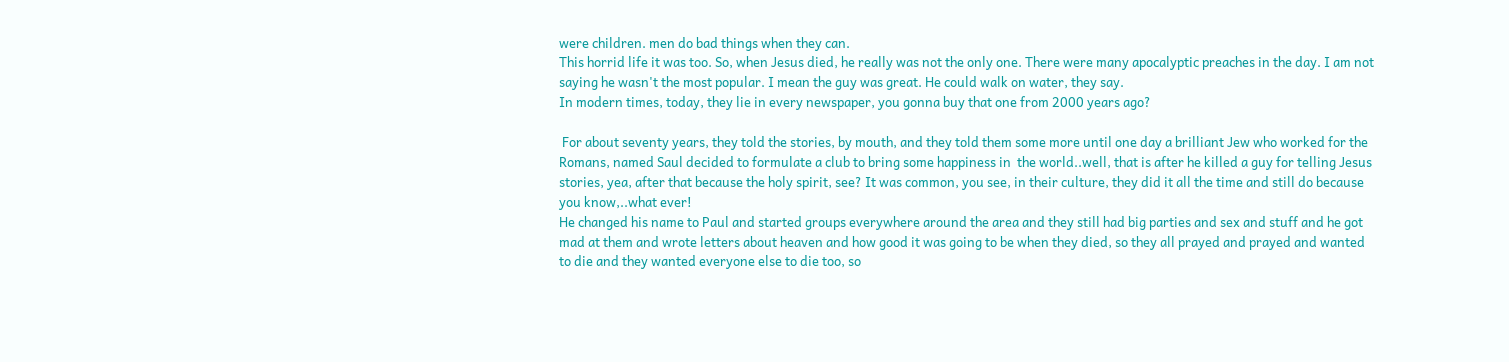were children. men do bad things when they can.
This horrid life it was too. So, when Jesus died, he really was not the only one. There were many apocalyptic preaches in the day. I am not saying he wasn't the most popular. I mean the guy was great. He could walk on water, they say.
In modern times, today, they lie in every newspaper, you gonna buy that one from 2000 years ago?

 For about seventy years, they told the stories, by mouth, and they told them some more until one day a brilliant Jew who worked for the Romans, named Saul decided to formulate a club to bring some happiness in  the world..well, that is after he killed a guy for telling Jesus stories, yea, after that because the holy spirit, see? It was common, you see, in their culture, they did it all the time and still do because you know,..what ever!
He changed his name to Paul and started groups everywhere around the area and they still had big parties and sex and stuff and he got mad at them and wrote letters about heaven and how good it was going to be when they died, so they all prayed and prayed and wanted to die and they wanted everyone else to die too, so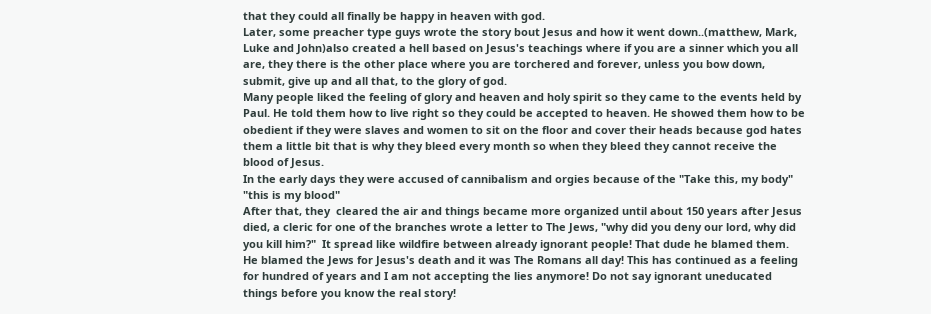that they could all finally be happy in heaven with god.
Later, some preacher type guys wrote the story bout Jesus and how it went down..(matthew, Mark, Luke and John)also created a hell based on Jesus's teachings where if you are a sinner which you all are, they there is the other place where you are torchered and forever, unless you bow down, submit, give up and all that, to the glory of god.
Many people liked the feeling of glory and heaven and holy spirit so they came to the events held by Paul. He told them how to live right so they could be accepted to heaven. He showed them how to be obedient if they were slaves and women to sit on the floor and cover their heads because god hates them a little bit that is why they bleed every month so when they bleed they cannot receive the blood of Jesus.
In the early days they were accused of cannibalism and orgies because of the "Take this, my body" "this is my blood"
After that, they  cleared the air and things became more organized until about 150 years after Jesus died, a cleric for one of the branches wrote a letter to The Jews, "why did you deny our lord, why did you kill him?"  It spread like wildfire between already ignorant people! That dude he blamed them. He blamed the Jews for Jesus's death and it was The Romans all day! This has continued as a feeling for hundred of years and I am not accepting the lies anymore! Do not say ignorant uneducated things before you know the real story!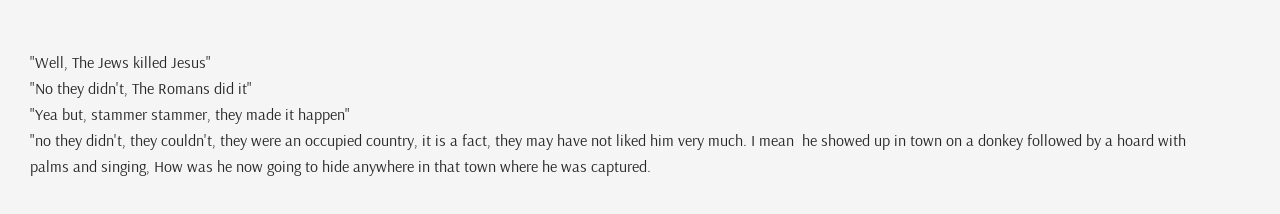"Well, The Jews killed Jesus"
"No they didn't, The Romans did it"
"Yea but, stammer stammer, they made it happen"
"no they didn't, they couldn't, they were an occupied country, it is a fact, they may have not liked him very much. I mean  he showed up in town on a donkey followed by a hoard with palms and singing, How was he now going to hide anywhere in that town where he was captured.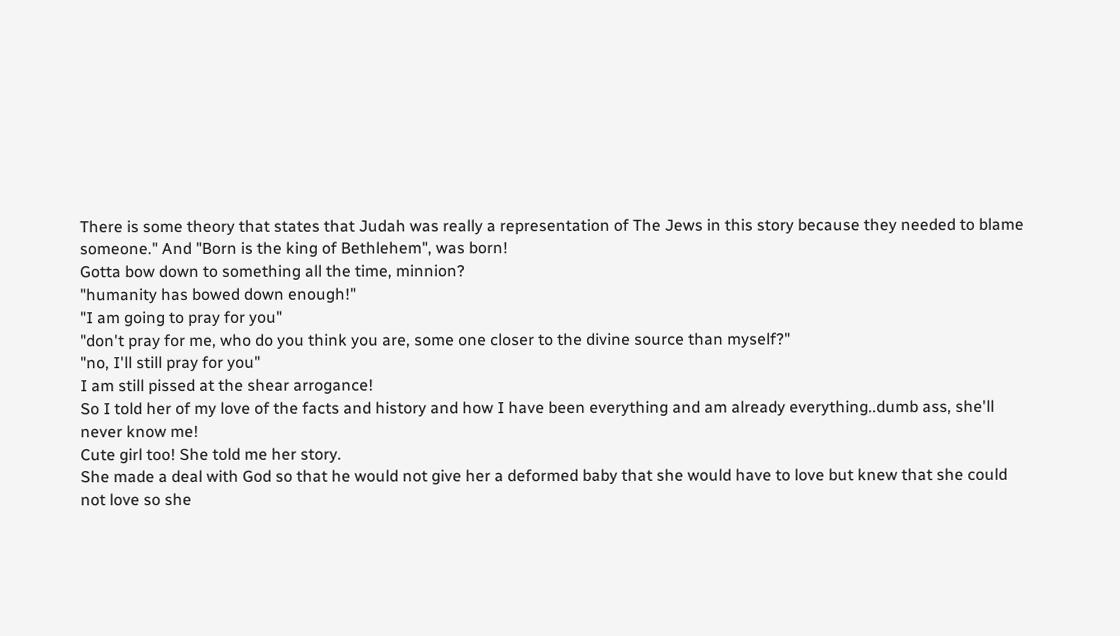There is some theory that states that Judah was really a representation of The Jews in this story because they needed to blame someone." And "Born is the king of Bethlehem", was born!
Gotta bow down to something all the time, minnion?
"humanity has bowed down enough!"
"I am going to pray for you"
"don't pray for me, who do you think you are, some one closer to the divine source than myself?"
"no, I'll still pray for you"
I am still pissed at the shear arrogance!
So I told her of my love of the facts and history and how I have been everything and am already everything..dumb ass, she'll never know me!
Cute girl too! She told me her story.
She made a deal with God so that he would not give her a deformed baby that she would have to love but knew that she could not love so she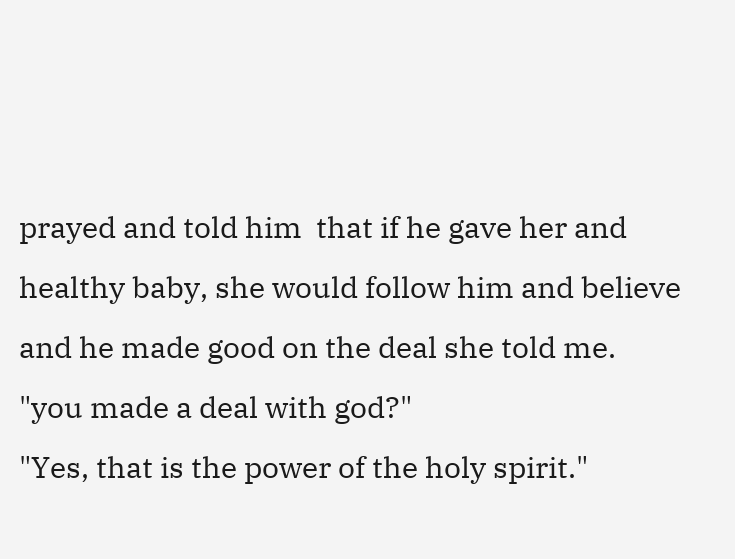prayed and told him  that if he gave her and healthy baby, she would follow him and believe and he made good on the deal she told me.
"you made a deal with god?"
"Yes, that is the power of the holy spirit."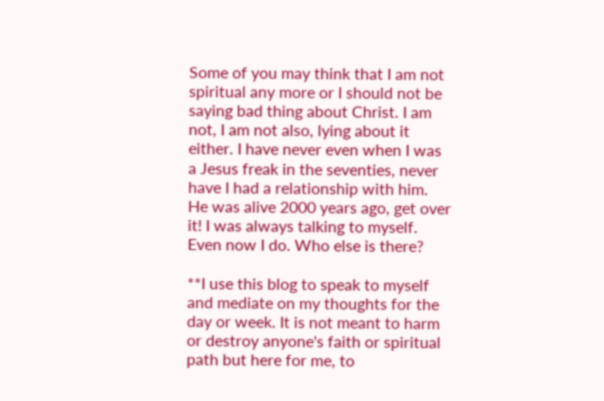Some of you may think that I am not spiritual any more or I should not be saying bad thing about Christ. I am not, I am not also, lying about it either. I have never even when I was a Jesus freak in the seventies, never have I had a relationship with him. He was alive 2000 years ago, get over it! I was always talking to myself. Even now I do. Who else is there?

**I use this blog to speak to myself and mediate on my thoughts for the day or week. It is not meant to harm or destroy anyone's faith or spiritual path but here for me, to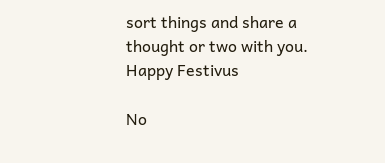sort things and share a thought or two with you.
Happy Festivus

No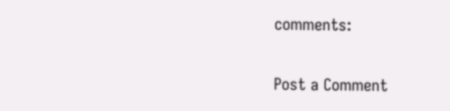comments:

Post a Comment